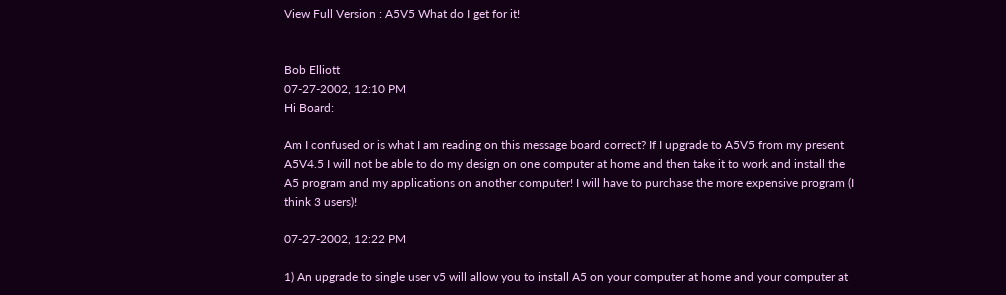View Full Version : A5V5 What do I get for it!


Bob Elliott
07-27-2002, 12:10 PM
Hi Board:

Am I confused or is what I am reading on this message board correct? If I upgrade to A5V5 from my present A5V4.5 I will not be able to do my design on one computer at home and then take it to work and install the A5 program and my applications on another computer! I will have to purchase the more expensive program (I think 3 users)!

07-27-2002, 12:22 PM

1) An upgrade to single user v5 will allow you to install A5 on your computer at home and your computer at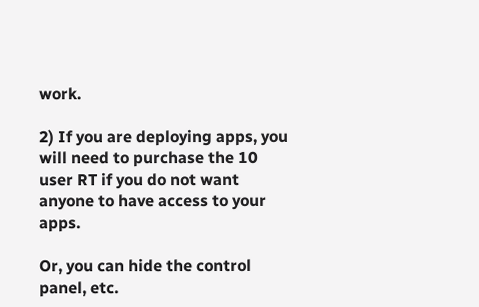work.

2) If you are deploying apps, you will need to purchase the 10 user RT if you do not want anyone to have access to your apps.

Or, you can hide the control panel, etc.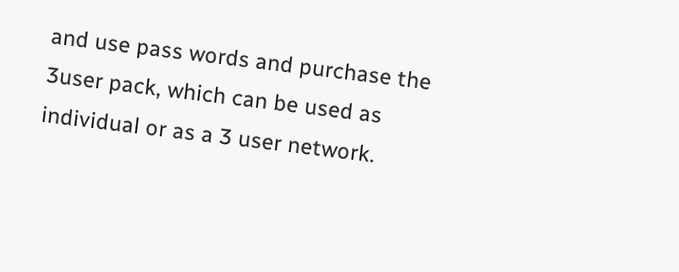and use pass words and purchase the 3user pack, which can be used as individual or as a 3 user network.